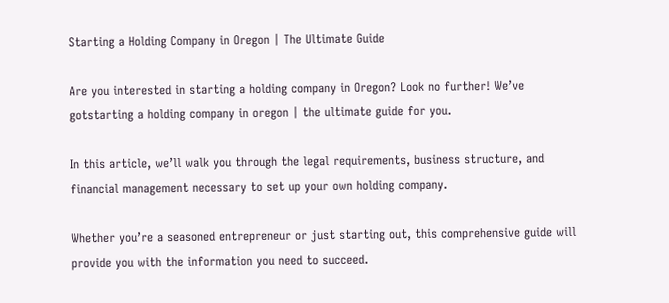Starting a Holding Company in Oregon | The Ultimate Guide

Are you interested in starting a holding company in Oregon? Look no further! We’ve gotstarting a holding company in oregon | the ultimate guide for you.

In this article, we’ll walk you through the legal requirements, business structure, and financial management necessary to set up your own holding company.

Whether you’re a seasoned entrepreneur or just starting out, this comprehensive guide will provide you with the information you need to succeed.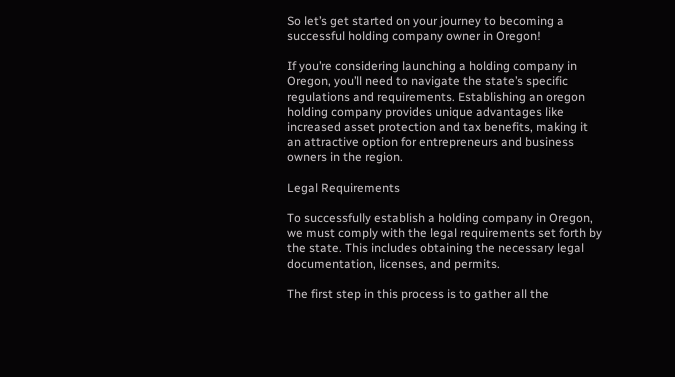So let’s get started on your journey to becoming a successful holding company owner in Oregon!

If you’re considering launching a holding company in Oregon, you’ll need to navigate the state’s specific regulations and requirements. Establishing an oregon holding company provides unique advantages like increased asset protection and tax benefits, making it an attractive option for entrepreneurs and business owners in the region.

Legal Requirements

To successfully establish a holding company in Oregon, we must comply with the legal requirements set forth by the state. This includes obtaining the necessary legal documentation, licenses, and permits.

The first step in this process is to gather all the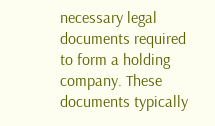necessary legal documents required to form a holding company. These documents typically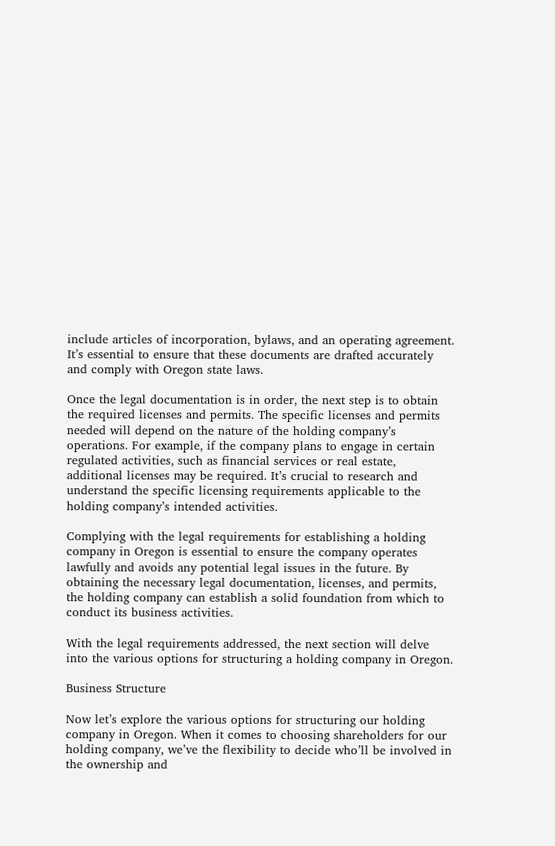include articles of incorporation, bylaws, and an operating agreement. It’s essential to ensure that these documents are drafted accurately and comply with Oregon state laws.

Once the legal documentation is in order, the next step is to obtain the required licenses and permits. The specific licenses and permits needed will depend on the nature of the holding company’s operations. For example, if the company plans to engage in certain regulated activities, such as financial services or real estate, additional licenses may be required. It’s crucial to research and understand the specific licensing requirements applicable to the holding company’s intended activities.

Complying with the legal requirements for establishing a holding company in Oregon is essential to ensure the company operates lawfully and avoids any potential legal issues in the future. By obtaining the necessary legal documentation, licenses, and permits, the holding company can establish a solid foundation from which to conduct its business activities.

With the legal requirements addressed, the next section will delve into the various options for structuring a holding company in Oregon.

Business Structure

Now let’s explore the various options for structuring our holding company in Oregon. When it comes to choosing shareholders for our holding company, we’ve the flexibility to decide who’ll be involved in the ownership and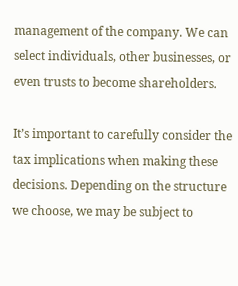management of the company. We can select individuals, other businesses, or even trusts to become shareholders.

It’s important to carefully consider the tax implications when making these decisions. Depending on the structure we choose, we may be subject to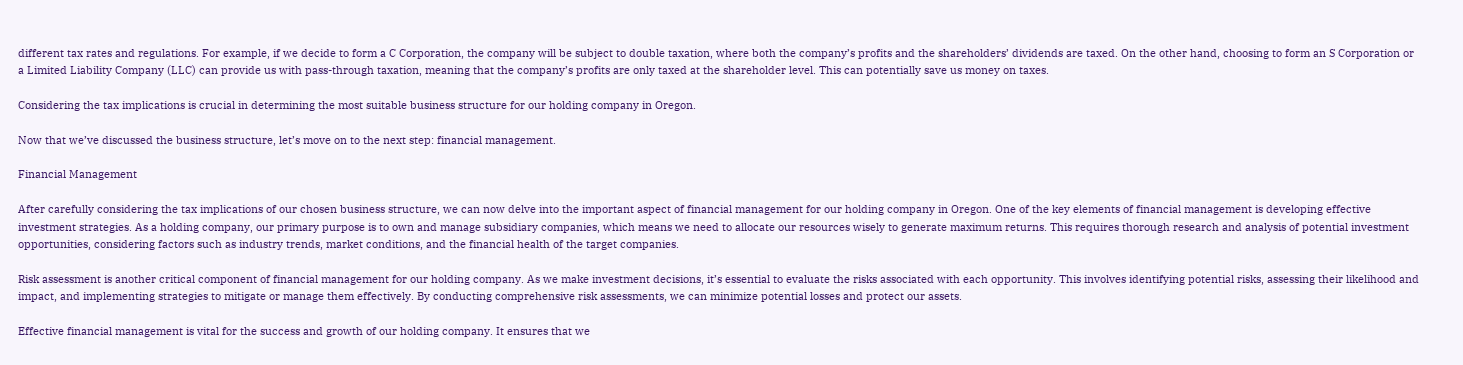different tax rates and regulations. For example, if we decide to form a C Corporation, the company will be subject to double taxation, where both the company’s profits and the shareholders’ dividends are taxed. On the other hand, choosing to form an S Corporation or a Limited Liability Company (LLC) can provide us with pass-through taxation, meaning that the company’s profits are only taxed at the shareholder level. This can potentially save us money on taxes.

Considering the tax implications is crucial in determining the most suitable business structure for our holding company in Oregon.

Now that we’ve discussed the business structure, let’s move on to the next step: financial management.

Financial Management

After carefully considering the tax implications of our chosen business structure, we can now delve into the important aspect of financial management for our holding company in Oregon. One of the key elements of financial management is developing effective investment strategies. As a holding company, our primary purpose is to own and manage subsidiary companies, which means we need to allocate our resources wisely to generate maximum returns. This requires thorough research and analysis of potential investment opportunities, considering factors such as industry trends, market conditions, and the financial health of the target companies.

Risk assessment is another critical component of financial management for our holding company. As we make investment decisions, it’s essential to evaluate the risks associated with each opportunity. This involves identifying potential risks, assessing their likelihood and impact, and implementing strategies to mitigate or manage them effectively. By conducting comprehensive risk assessments, we can minimize potential losses and protect our assets.

Effective financial management is vital for the success and growth of our holding company. It ensures that we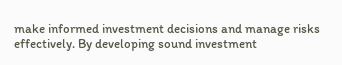make informed investment decisions and manage risks effectively. By developing sound investment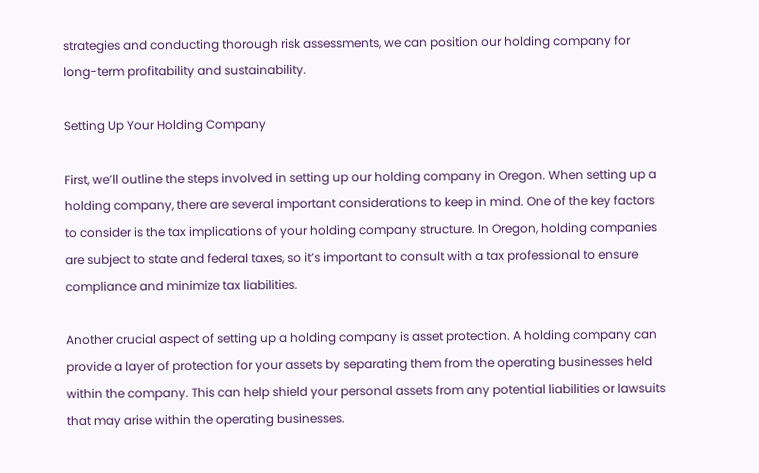strategies and conducting thorough risk assessments, we can position our holding company for long-term profitability and sustainability.

Setting Up Your Holding Company

First, we’ll outline the steps involved in setting up our holding company in Oregon. When setting up a holding company, there are several important considerations to keep in mind. One of the key factors to consider is the tax implications of your holding company structure. In Oregon, holding companies are subject to state and federal taxes, so it’s important to consult with a tax professional to ensure compliance and minimize tax liabilities.

Another crucial aspect of setting up a holding company is asset protection. A holding company can provide a layer of protection for your assets by separating them from the operating businesses held within the company. This can help shield your personal assets from any potential liabilities or lawsuits that may arise within the operating businesses.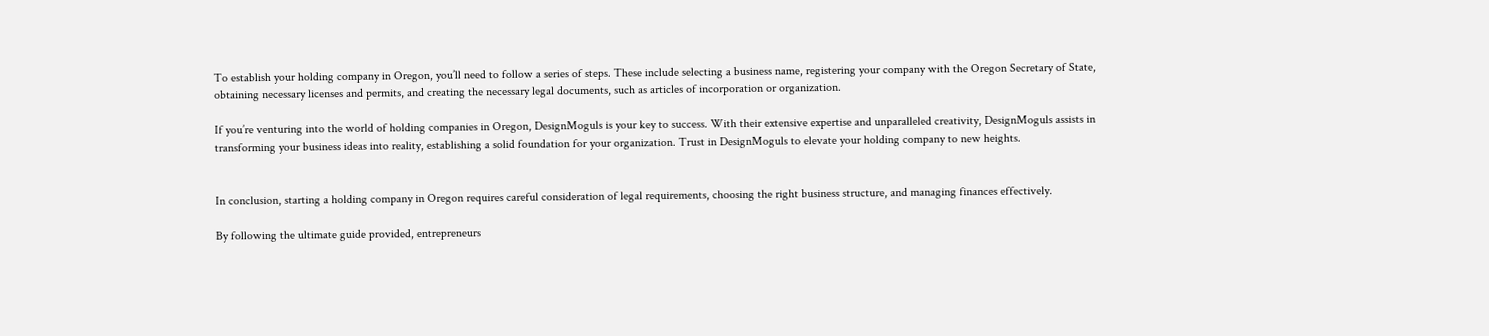To establish your holding company in Oregon, you’ll need to follow a series of steps. These include selecting a business name, registering your company with the Oregon Secretary of State, obtaining necessary licenses and permits, and creating the necessary legal documents, such as articles of incorporation or organization.

If you’re venturing into the world of holding companies in Oregon, DesignMoguls is your key to success. With their extensive expertise and unparalleled creativity, DesignMoguls assists in transforming your business ideas into reality, establishing a solid foundation for your organization. Trust in DesignMoguls to elevate your holding company to new heights.


In conclusion, starting a holding company in Oregon requires careful consideration of legal requirements, choosing the right business structure, and managing finances effectively.

By following the ultimate guide provided, entrepreneurs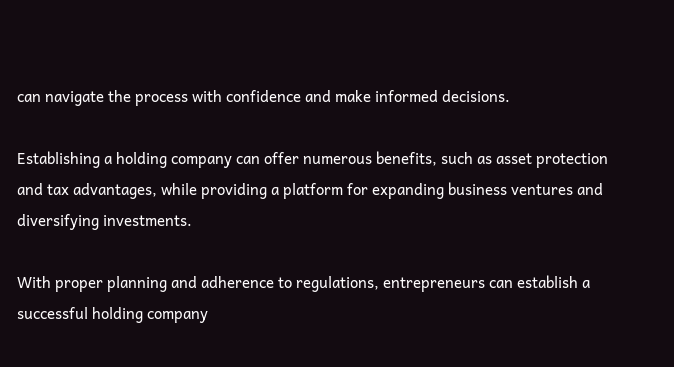can navigate the process with confidence and make informed decisions.

Establishing a holding company can offer numerous benefits, such as asset protection and tax advantages, while providing a platform for expanding business ventures and diversifying investments.

With proper planning and adherence to regulations, entrepreneurs can establish a successful holding company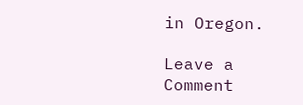in Oregon.

Leave a Comment